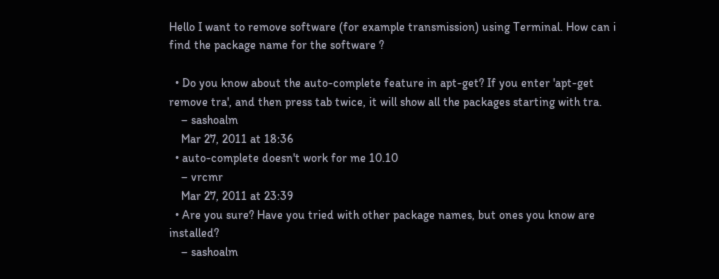Hello I want to remove software (for example transmission) using Terminal. How can i find the package name for the software ?

  • Do you know about the auto-complete feature in apt-get? If you enter 'apt-get remove tra', and then press tab twice, it will show all the packages starting with tra.
    – sashoalm
    Mar 27, 2011 at 18:36
  • auto-complete doesn't work for me 10.10
    – vrcmr
    Mar 27, 2011 at 23:39
  • Are you sure? Have you tried with other package names, but ones you know are installed?
    – sashoalm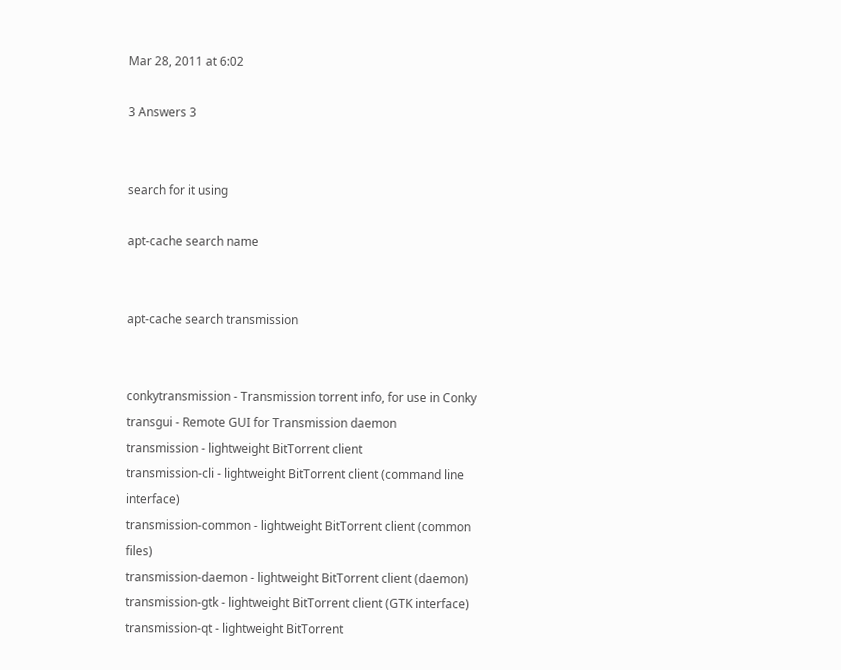Mar 28, 2011 at 6:02

3 Answers 3


search for it using

apt-cache search name


apt-cache search transmission


conkytransmission - Transmission torrent info, for use in Conky
transgui - Remote GUI for Transmission daemon
transmission - lightweight BitTorrent client
transmission-cli - lightweight BitTorrent client (command line interface)
transmission-common - lightweight BitTorrent client (common files)
transmission-daemon - lightweight BitTorrent client (daemon)
transmission-gtk - lightweight BitTorrent client (GTK interface)
transmission-qt - lightweight BitTorrent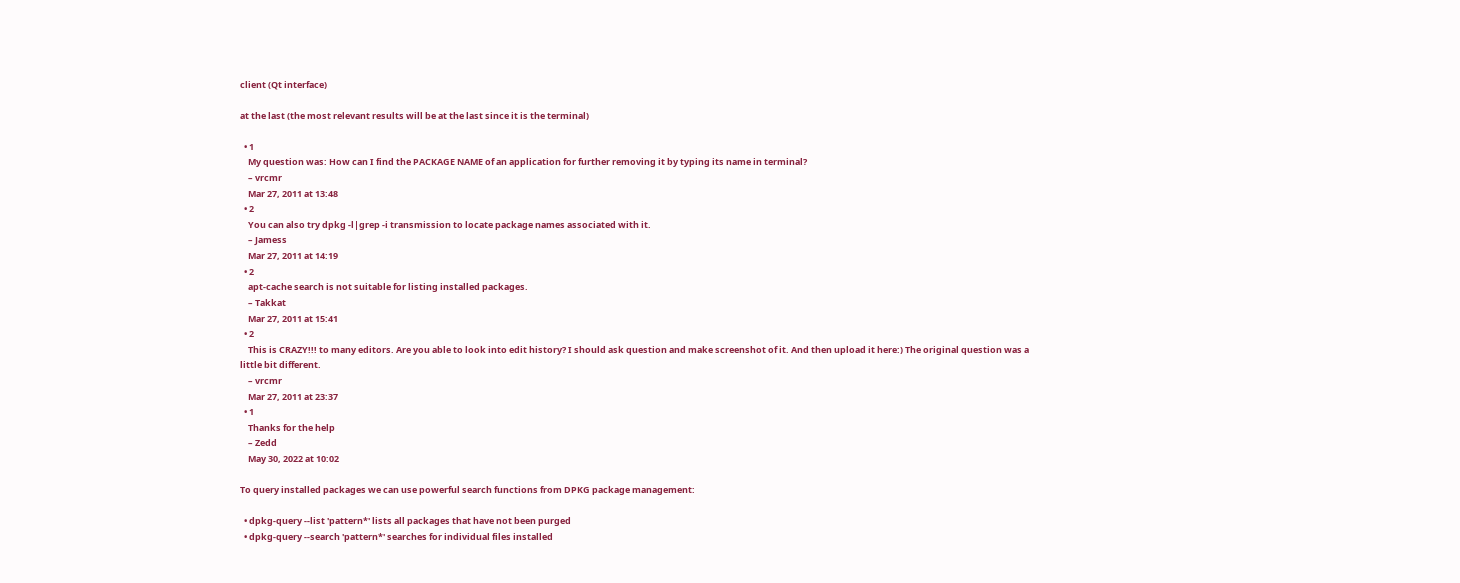client (Qt interface)

at the last (the most relevant results will be at the last since it is the terminal)

  • 1
    My question was: How can I find the PACKAGE NAME of an application for further removing it by typing its name in terminal?
    – vrcmr
    Mar 27, 2011 at 13:48
  • 2
    You can also try dpkg -l|grep -i transmission to locate package names associated with it.
    – Jamess
    Mar 27, 2011 at 14:19
  • 2
    apt-cache search is not suitable for listing installed packages.
    – Takkat
    Mar 27, 2011 at 15:41
  • 2
    This is CRAZY!!! to many editors. Are you able to look into edit history? I should ask question and make screenshot of it. And then upload it here:) The original question was a little bit different.
    – vrcmr
    Mar 27, 2011 at 23:37
  • 1
    Thanks for the help
    – Zedd
    May 30, 2022 at 10:02

To query installed packages we can use powerful search functions from DPKG package management:

  • dpkg-query --list 'pattern*' lists all packages that have not been purged
  • dpkg-query --search 'pattern*' searches for individual files installed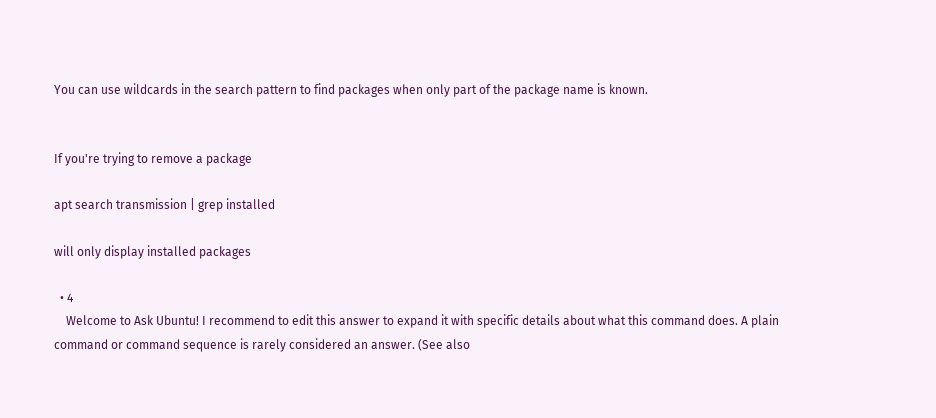You can use wildcards in the search pattern to find packages when only part of the package name is known.


If you're trying to remove a package

apt search transmission | grep installed

will only display installed packages

  • 4
    Welcome to Ask Ubuntu! I recommend to edit this answer to expand it with specific details about what this command does. A plain command or command sequence is rarely considered an answer. (See also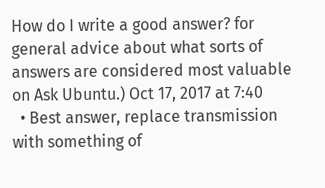How do I write a good answer? for general advice about what sorts of answers are considered most valuable on Ask Ubuntu.) Oct 17, 2017 at 7:40
  • Best answer, replace transmission with something of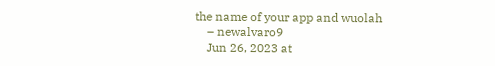the name of your app and wuolah
    – newalvaro9
    Jun 26, 2023 at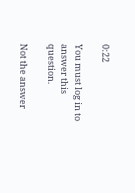0:22

You must log in to answer this question.

Not the answer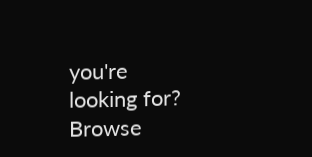you're looking for? Browse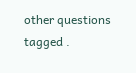other questions tagged .